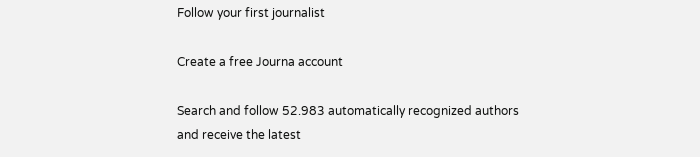Follow your first journalist

Create a free Journa account

Search and follow 52.983 automatically recognized authors and receive the latest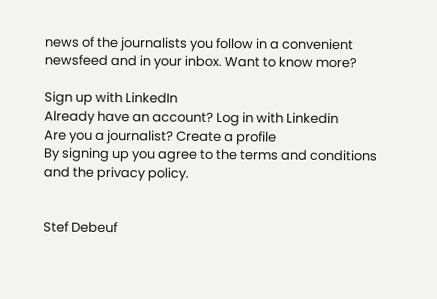news of the journalists you follow in a convenient newsfeed and in your inbox. Want to know more?

Sign up with LinkedIn
Already have an account? Log in with Linkedin
Are you a journalist? Create a profile
By signing up you agree to the terms and conditions and the privacy policy.


Stef Debeuf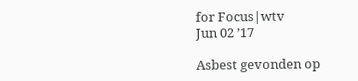for Focus|wtv
Jun 02 ’17

Asbest gevonden op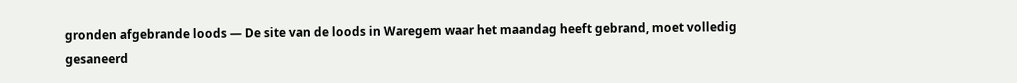gronden afgebrande loods — De site van de loods in Waregem waar het maandag heeft gebrand, moet volledig gesaneerd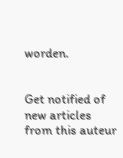worden.


Get notified of new articles from this auteur